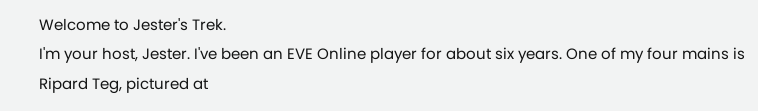Welcome to Jester's Trek.
I'm your host, Jester. I've been an EVE Online player for about six years. One of my four mains is Ripard Teg, pictured at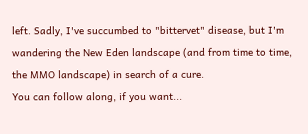left. Sadly, I've succumbed to "bittervet" disease, but I'm wandering the New Eden landscape (and from time to time, the MMO landscape) in search of a cure.
You can follow along, if you want...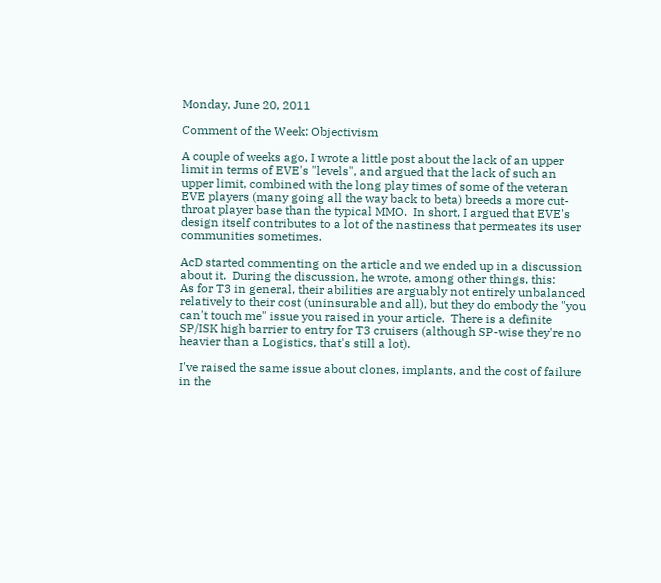Monday, June 20, 2011

Comment of the Week: Objectivism

A couple of weeks ago, I wrote a little post about the lack of an upper limit in terms of EVE's "levels", and argued that the lack of such an upper limit, combined with the long play times of some of the veteran EVE players (many going all the way back to beta) breeds a more cut-throat player base than the typical MMO.  In short, I argued that EVE's design itself contributes to a lot of the nastiness that permeates its user communities sometimes.

AcD started commenting on the article and we ended up in a discussion about it.  During the discussion, he wrote, among other things, this:
As for T3 in general, their abilities are arguably not entirely unbalanced relatively to their cost (uninsurable and all), but they do embody the "you can't touch me" issue you raised in your article.  There is a definite SP/ISK high barrier to entry for T3 cruisers (although SP-wise they're no heavier than a Logistics, that's still a lot).

I've raised the same issue about clones, implants, and the cost of failure in the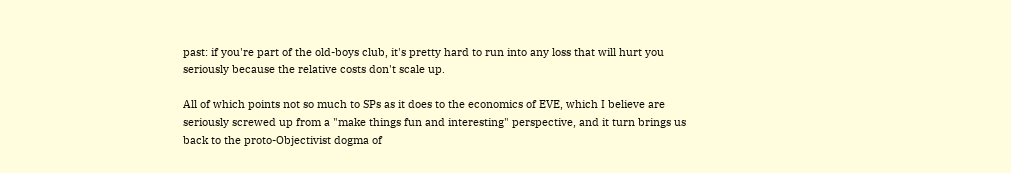past: if you're part of the old-boys club, it's pretty hard to run into any loss that will hurt you seriously because the relative costs don't scale up.

All of which points not so much to SPs as it does to the economics of EVE, which I believe are seriously screwed up from a "make things fun and interesting" perspective, and it turn brings us back to the proto-Objectivist dogma of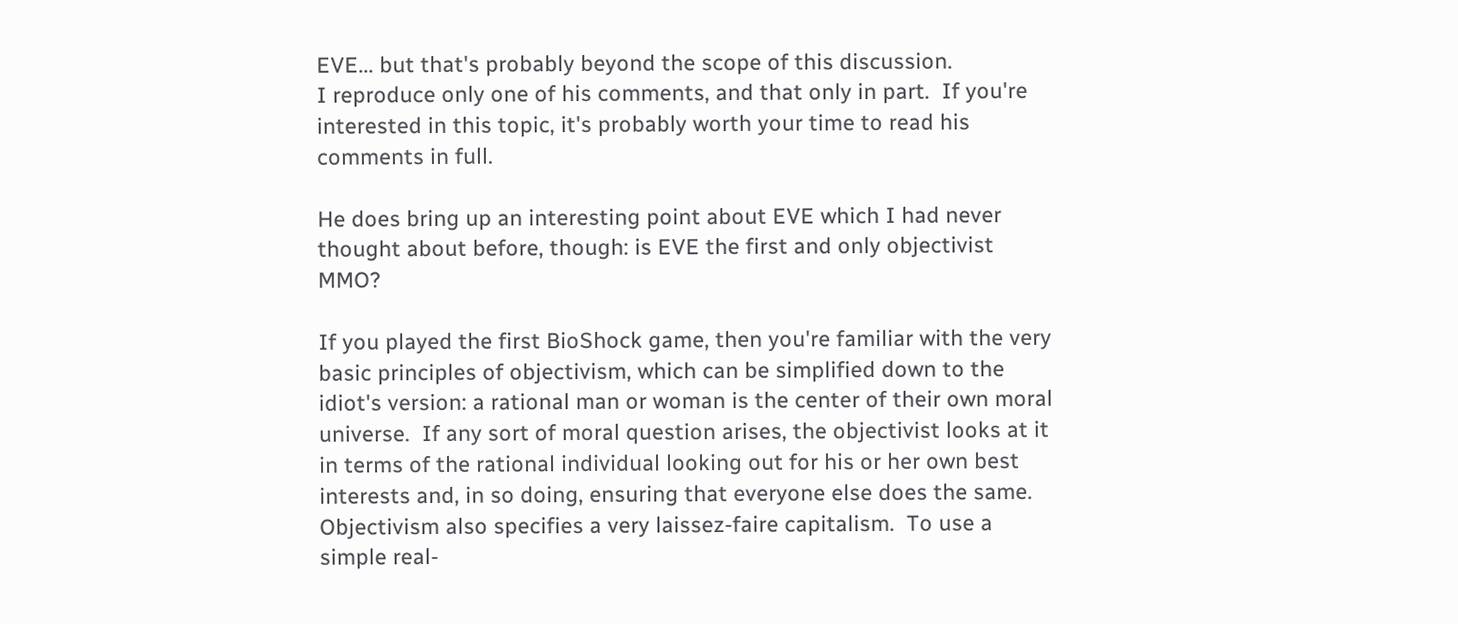EVE... but that's probably beyond the scope of this discussion.
I reproduce only one of his comments, and that only in part.  If you're interested in this topic, it's probably worth your time to read his comments in full.

He does bring up an interesting point about EVE which I had never thought about before, though: is EVE the first and only objectivist MMO?

If you played the first BioShock game, then you're familiar with the very basic principles of objectivism, which can be simplified down to the idiot's version: a rational man or woman is the center of their own moral universe.  If any sort of moral question arises, the objectivist looks at it in terms of the rational individual looking out for his or her own best interests and, in so doing, ensuring that everyone else does the same.  Objectivism also specifies a very laissez-faire capitalism.  To use a simple real-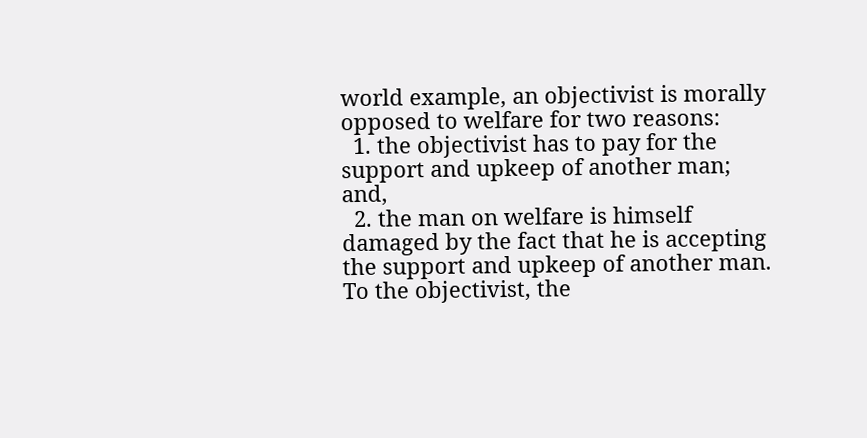world example, an objectivist is morally opposed to welfare for two reasons:
  1. the objectivist has to pay for the support and upkeep of another man; and,
  2. the man on welfare is himself damaged by the fact that he is accepting the support and upkeep of another man.
To the objectivist, the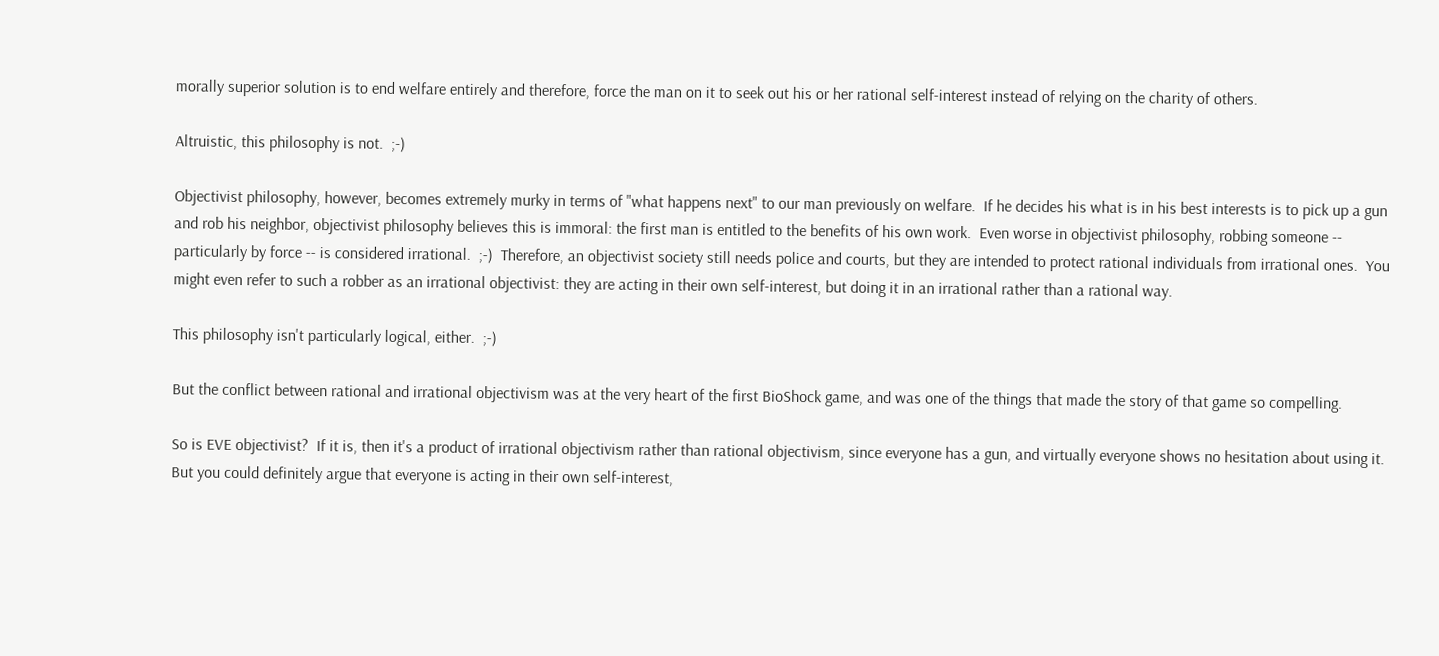morally superior solution is to end welfare entirely and therefore, force the man on it to seek out his or her rational self-interest instead of relying on the charity of others.

Altruistic, this philosophy is not.  ;-)

Objectivist philosophy, however, becomes extremely murky in terms of "what happens next" to our man previously on welfare.  If he decides his what is in his best interests is to pick up a gun and rob his neighbor, objectivist philosophy believes this is immoral: the first man is entitled to the benefits of his own work.  Even worse in objectivist philosophy, robbing someone -- particularly by force -- is considered irrational.  ;-)  Therefore, an objectivist society still needs police and courts, but they are intended to protect rational individuals from irrational ones.  You might even refer to such a robber as an irrational objectivist: they are acting in their own self-interest, but doing it in an irrational rather than a rational way.

This philosophy isn't particularly logical, either.  ;-)

But the conflict between rational and irrational objectivism was at the very heart of the first BioShock game, and was one of the things that made the story of that game so compelling.

So is EVE objectivist?  If it is, then it's a product of irrational objectivism rather than rational objectivism, since everyone has a gun, and virtually everyone shows no hesitation about using it.  But you could definitely argue that everyone is acting in their own self-interest,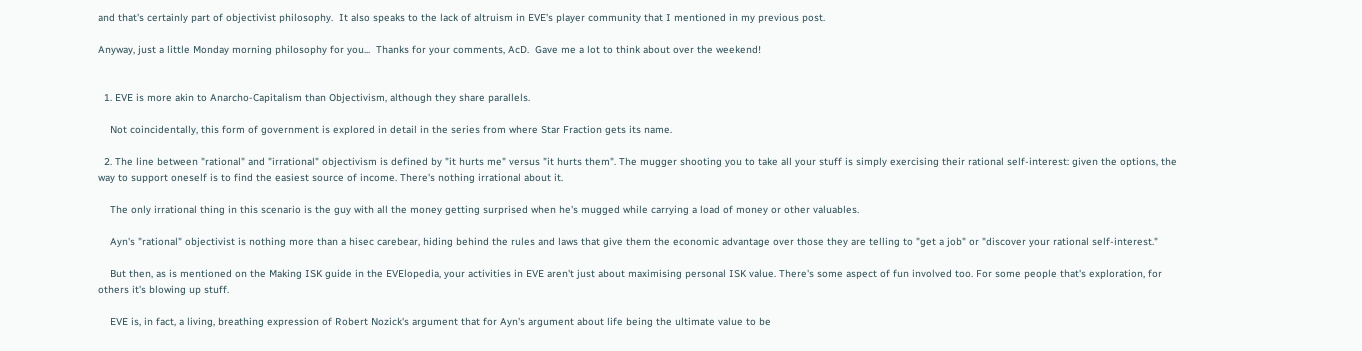and that's certainly part of objectivist philosophy.  It also speaks to the lack of altruism in EVE's player community that I mentioned in my previous post.

Anyway, just a little Monday morning philosophy for you...  Thanks for your comments, AcD.  Gave me a lot to think about over the weekend!


  1. EVE is more akin to Anarcho-Capitalism than Objectivism, although they share parallels.

    Not coincidentally, this form of government is explored in detail in the series from where Star Fraction gets its name.

  2. The line between "rational" and "irrational" objectivism is defined by "it hurts me" versus "it hurts them". The mugger shooting you to take all your stuff is simply exercising their rational self-interest: given the options, the way to support oneself is to find the easiest source of income. There's nothing irrational about it.

    The only irrational thing in this scenario is the guy with all the money getting surprised when he's mugged while carrying a load of money or other valuables.

    Ayn's "rational" objectivist is nothing more than a hisec carebear, hiding behind the rules and laws that give them the economic advantage over those they are telling to "get a job" or "discover your rational self-interest."

    But then, as is mentioned on the Making ISK guide in the EVElopedia, your activities in EVE aren't just about maximising personal ISK value. There's some aspect of fun involved too. For some people that's exploration, for others it's blowing up stuff.

    EVE is, in fact, a living, breathing expression of Robert Nozick's argument that for Ayn's argument about life being the ultimate value to be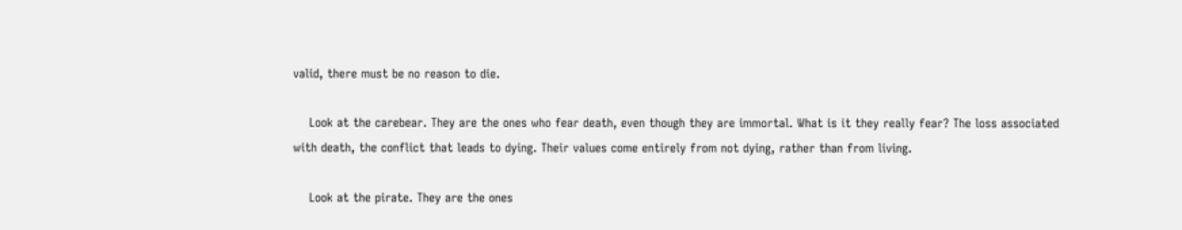valid, there must be no reason to die.

    Look at the carebear. They are the ones who fear death, even though they are immortal. What is it they really fear? The loss associated with death, the conflict that leads to dying. Their values come entirely from not dying, rather than from living.

    Look at the pirate. They are the ones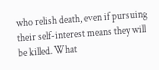who relish death, even if pursuing their self-interest means they will be killed. What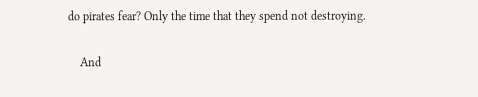do pirates fear? Only the time that they spend not destroying.

    And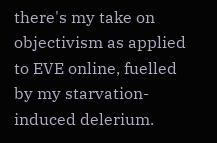there's my take on objectivism as applied to EVE online, fuelled by my starvation-induced delerium.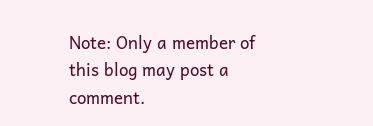Note: Only a member of this blog may post a comment.